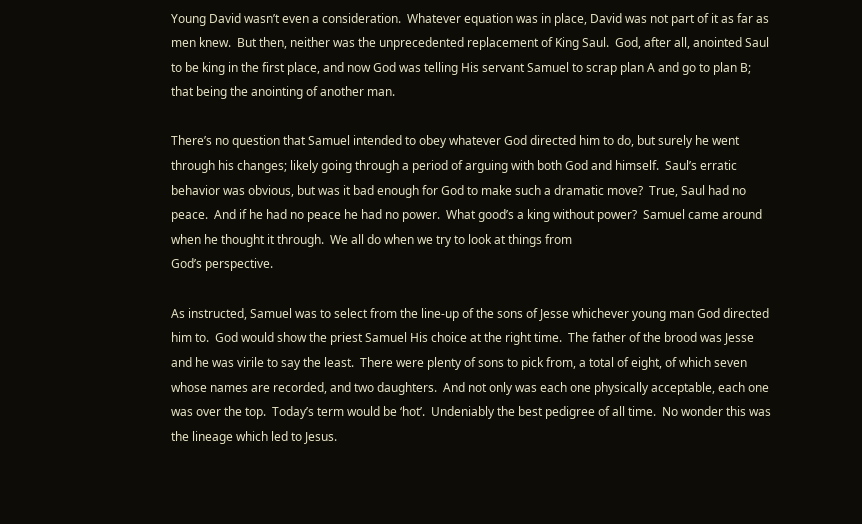Young David wasn’t even a consideration.  Whatever equation was in place, David was not part of it as far as
men knew.  But then, neither was the unprecedented replacement of King Saul.  God, after all, anointed Saul
to be king in the first place, and now God was telling His servant Samuel to scrap plan A and go to plan B;
that being the anointing of another man.

There’s no question that Samuel intended to obey whatever God directed him to do, but surely he went
through his changes; likely going through a period of arguing with both God and himself.  Saul’s erratic
behavior was obvious, but was it bad enough for God to make such a dramatic move?  True, Saul had no
peace.  And if he had no peace he had no power.  What good’s a king without power?  Samuel came around
when he thought it through.  We all do when we try to look at things from
God’s perspective.

As instructed, Samuel was to select from the line-up of the sons of Jesse whichever young man God directed
him to.  God would show the priest Samuel His choice at the right time.  The father of the brood was Jesse
and he was virile to say the least.  There were plenty of sons to pick from, a total of eight, of which seven
whose names are recorded, and two daughters.  And not only was each one physically acceptable, each one
was over the top.  Today’s term would be ‘hot’.  Undeniably the best pedigree of all time.  No wonder this was
the lineage which led to Jesus.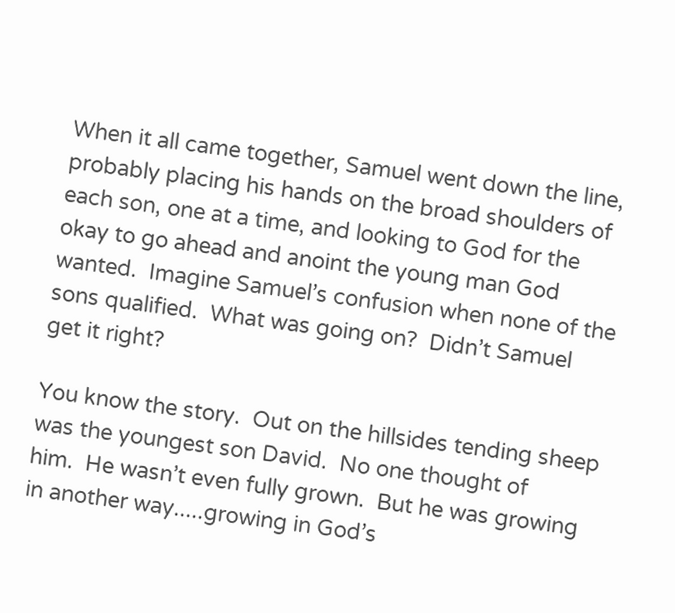When it all came together, Samuel went down the line, probably placing his hands on the broad shoulders of
each son, one at a time, and looking to God for the okay to go ahead and anoint the young man God
wanted.  Imagine Samuel’s confusion when none of the sons qualified.  What was going on?  Didn’t Samuel
get it right?

You know the story.  Out on the hillsides tending sheep was the youngest son David.  No one thought of
him.  He wasn’t even fully grown.  But he was growing in another way.....growing in God’s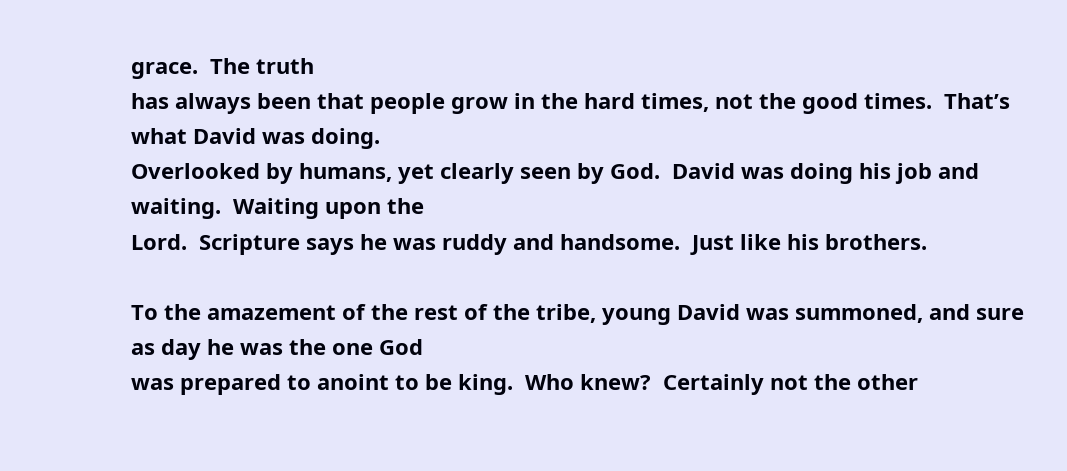grace.  The truth
has always been that people grow in the hard times, not the good times.  That’s what David was doing.
Overlooked by humans, yet clearly seen by God.  David was doing his job and waiting.  Waiting upon the
Lord.  Scripture says he was ruddy and handsome.  Just like his brothers.

To the amazement of the rest of the tribe, young David was summoned, and sure as day he was the one God
was prepared to anoint to be king.  Who knew?  Certainly not the other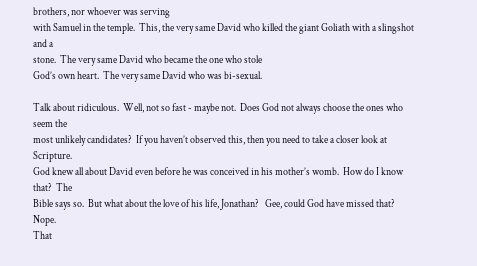brothers, nor whoever was serving
with Samuel in the temple.  This, the very same David who killed the giant Goliath with a slingshot and a
stone.  The very same David who became the one who stole
God’s own heart.  The very same David who was bi-sexual.

Talk about ridiculous.  Well, not so fast - maybe not.  Does God not always choose the ones who seem the
most unlikely candidates?  If you haven’t observed this, then you need to take a closer look at Scripture.
God knew all about David even before he was conceived in his mother’s womb.  How do I know that?  The
Bible says so.  But what about the love of his life, Jonathan?   Gee, could God have missed that?  Nope.
That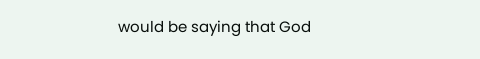would be saying that God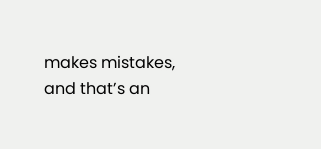makes mistakes, and that’s an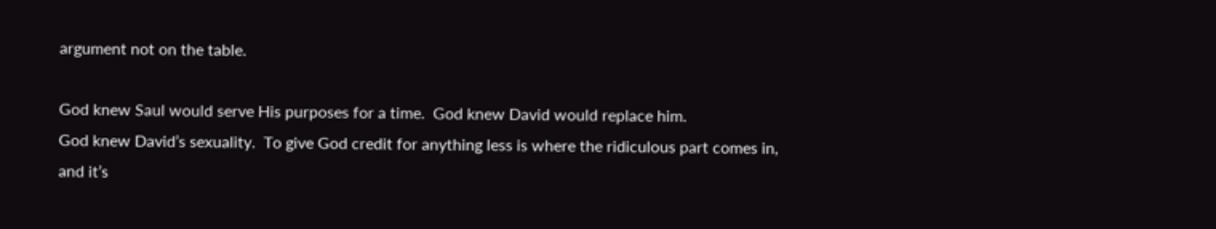argument not on the table.

God knew Saul would serve His purposes for a time.  God knew David would replace him.
God knew David’s sexuality.  To give God credit for anything less is where the ridiculous part comes in,
and it’s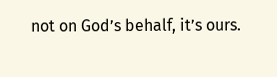not on God’s behalf, it’s ours.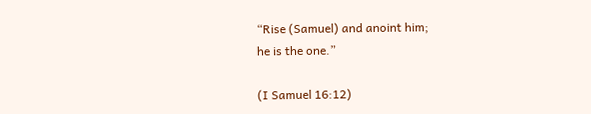“Rise (Samuel) and anoint him;
he is the one.”

(I Samuel 16:12)